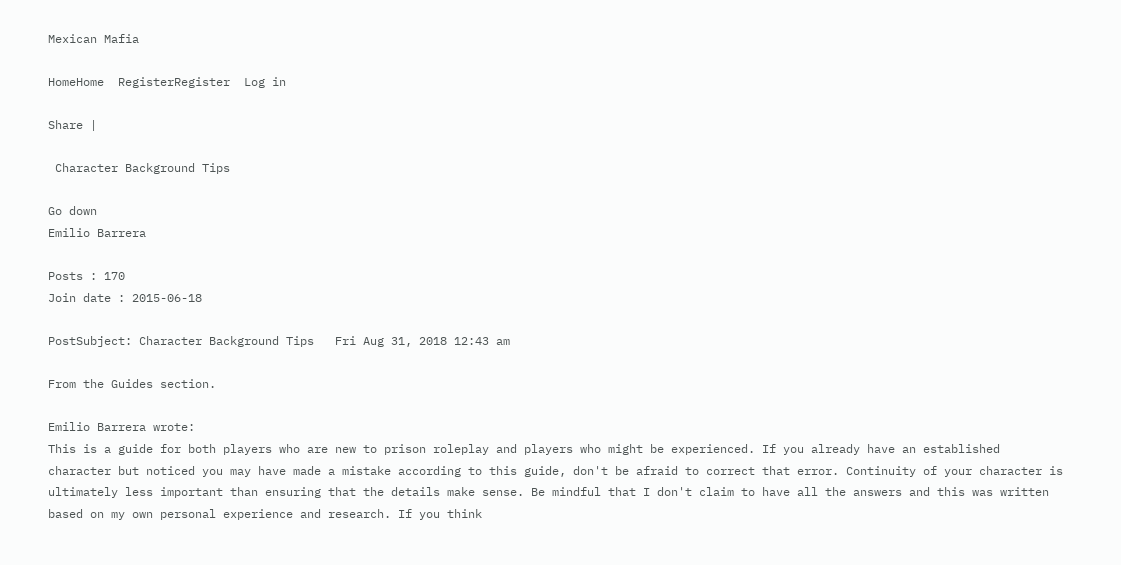Mexican Mafia

HomeHome  RegisterRegister  Log in

Share |

 Character Background Tips

Go down
Emilio Barrera

Posts : 170
Join date : 2015-06-18

PostSubject: Character Background Tips   Fri Aug 31, 2018 12:43 am

From the Guides section.

Emilio Barrera wrote:
This is a guide for both players who are new to prison roleplay and players who might be experienced. If you already have an established character but noticed you may have made a mistake according to this guide, don't be afraid to correct that error. Continuity of your character is ultimately less important than ensuring that the details make sense. Be mindful that I don't claim to have all the answers and this was written based on my own personal experience and research. If you think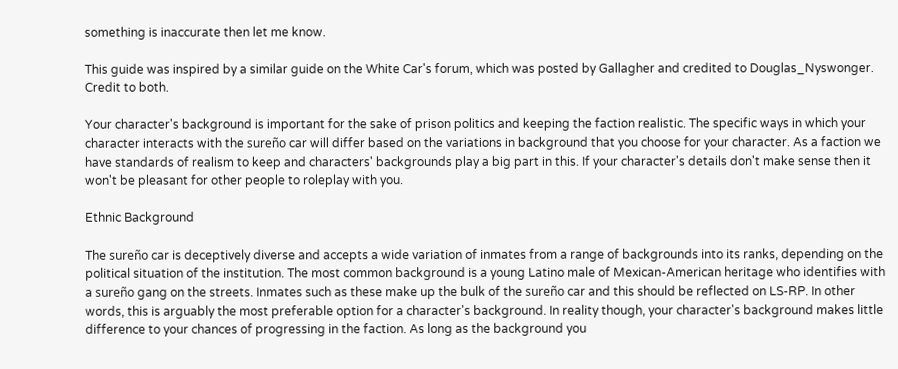something is inaccurate then let me know.

This guide was inspired by a similar guide on the White Car's forum, which was posted by Gallagher and credited to Douglas_Nyswonger. Credit to both.

Your character's background is important for the sake of prison politics and keeping the faction realistic. The specific ways in which your character interacts with the sureño car will differ based on the variations in background that you choose for your character. As a faction we have standards of realism to keep and characters' backgrounds play a big part in this. If your character's details don't make sense then it won't be pleasant for other people to roleplay with you.

Ethnic Background

The sureño car is deceptively diverse and accepts a wide variation of inmates from a range of backgrounds into its ranks, depending on the political situation of the institution. The most common background is a young Latino male of Mexican-American heritage who identifies with a sureño gang on the streets. Inmates such as these make up the bulk of the sureño car and this should be reflected on LS-RP. In other words, this is arguably the most preferable option for a character's background. In reality though, your character's background makes little difference to your chances of progressing in the faction. As long as the background you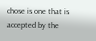chose is one that is accepted by the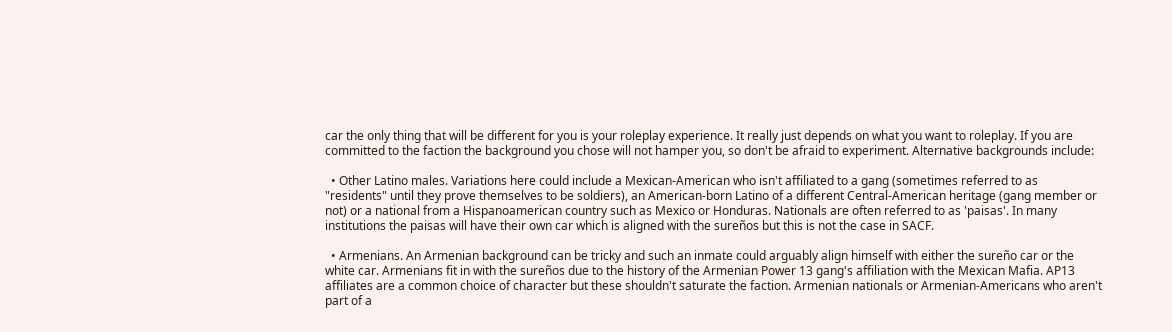car the only thing that will be different for you is your roleplay experience. It really just depends on what you want to roleplay. If you are committed to the faction the background you chose will not hamper you, so don't be afraid to experiment. Alternative backgrounds include:

  • Other Latino males. Variations here could include a Mexican-American who isn't affiliated to a gang (sometimes referred to as "residents" until they prove themselves to be soldiers), an American-born Latino of a different Central-American heritage (gang member or not) or a national from a Hispanoamerican country such as Mexico or Honduras. Nationals are often referred to as 'paisas'. In many institutions the paisas will have their own car which is aligned with the sureños but this is not the case in SACF.

  • Armenians. An Armenian background can be tricky and such an inmate could arguably align himself with either the sureño car or the white car. Armenians fit in with the sureños due to the history of the Armenian Power 13 gang's affiliation with the Mexican Mafia. AP13 affiliates are a common choice of character but these shouldn't saturate the faction. Armenian nationals or Armenian-Americans who aren't part of a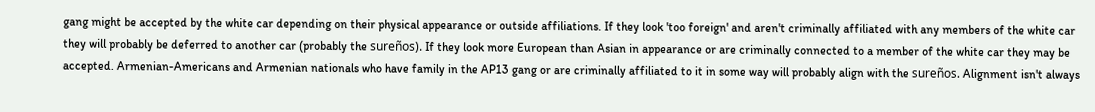gang might be accepted by the white car depending on their physical appearance or outside affiliations. If they look 'too foreign' and aren't criminally affiliated with any members of the white car they will probably be deferred to another car (probably the sureños). If they look more European than Asian in appearance or are criminally connected to a member of the white car they may be accepted. Armenian-Americans and Armenian nationals who have family in the AP13 gang or are criminally affiliated to it in some way will probably align with the sureños. Alignment isn't always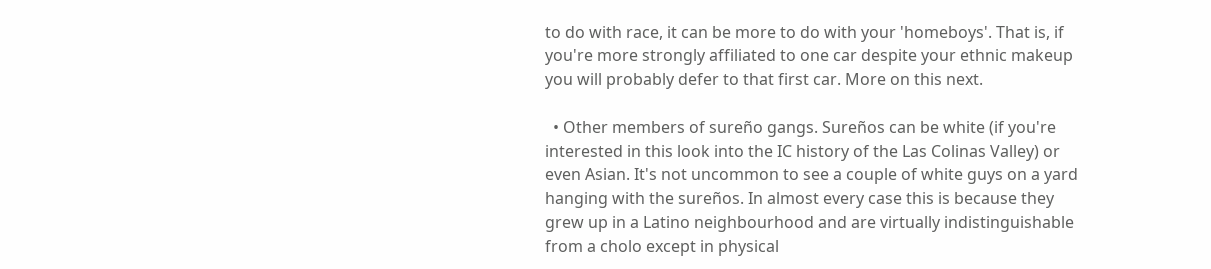to do with race, it can be more to do with your 'homeboys'. That is, if you're more strongly affiliated to one car despite your ethnic makeup you will probably defer to that first car. More on this next.

  • Other members of sureño gangs. Sureños can be white (if you're interested in this look into the IC history of the Las Colinas Valley) or even Asian. It's not uncommon to see a couple of white guys on a yard hanging with the sureños. In almost every case this is because they grew up in a Latino neighbourhood and are virtually indistinguishable from a cholo except in physical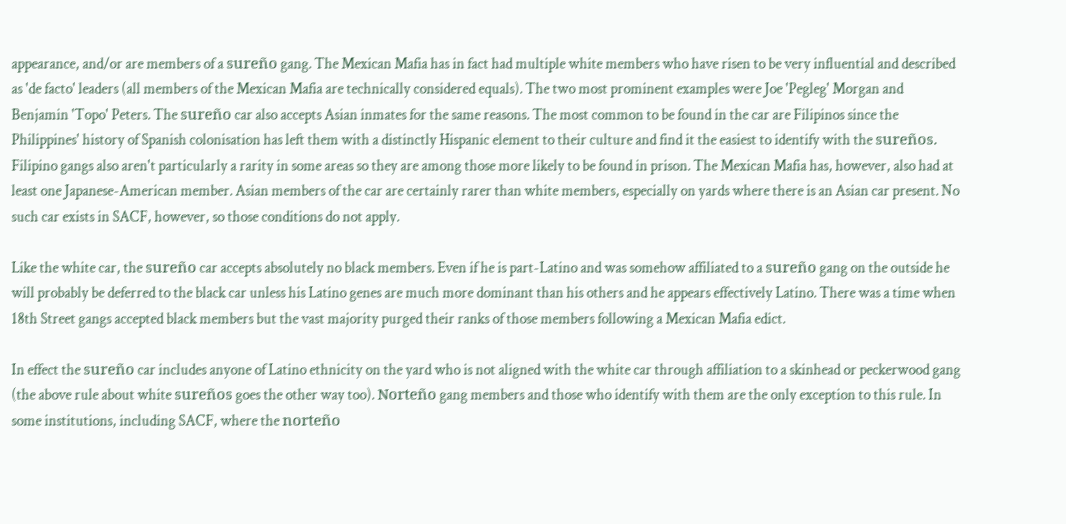appearance, and/or are members of a sureño gang. The Mexican Mafia has in fact had multiple white members who have risen to be very influential and described as 'de facto' leaders (all members of the Mexican Mafia are technically considered equals). The two most prominent examples were Joe 'Pegleg' Morgan and Benjamin 'Topo' Peters. The sureño car also accepts Asian inmates for the same reasons. The most common to be found in the car are Filipinos since the Philippines' history of Spanish colonisation has left them with a distinctly Hispanic element to their culture and find it the easiest to identify with the sureños. Filipino gangs also aren't particularly a rarity in some areas so they are among those more likely to be found in prison. The Mexican Mafia has, however, also had at least one Japanese-American member. Asian members of the car are certainly rarer than white members, especially on yards where there is an Asian car present. No such car exists in SACF, however, so those conditions do not apply.

Like the white car, the sureño car accepts absolutely no black members. Even if he is part-Latino and was somehow affiliated to a sureño gang on the outside he will probably be deferred to the black car unless his Latino genes are much more dominant than his others and he appears effectively Latino. There was a time when 18th Street gangs accepted black members but the vast majority purged their ranks of those members following a Mexican Mafia edict.

In effect the sureño car includes anyone of Latino ethnicity on the yard who is not aligned with the white car through affiliation to a skinhead or peckerwood gang (the above rule about white sureños goes the other way too). Norteño gang members and those who identify with them are the only exception to this rule. In some institutions, including SACF, where the norteño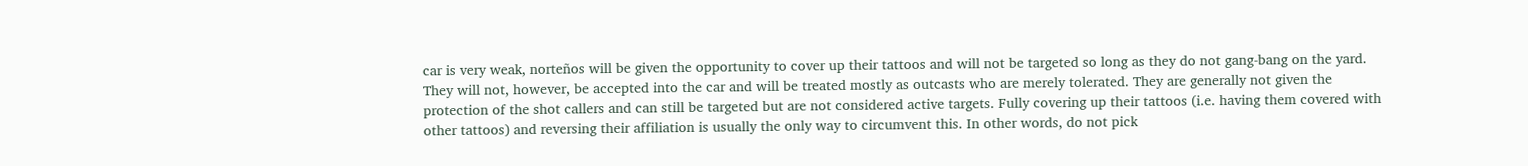car is very weak, norteños will be given the opportunity to cover up their tattoos and will not be targeted so long as they do not gang-bang on the yard. They will not, however, be accepted into the car and will be treated mostly as outcasts who are merely tolerated. They are generally not given the protection of the shot callers and can still be targeted but are not considered active targets. Fully covering up their tattoos (i.e. having them covered with other tattoos) and reversing their affiliation is usually the only way to circumvent this. In other words, do not pick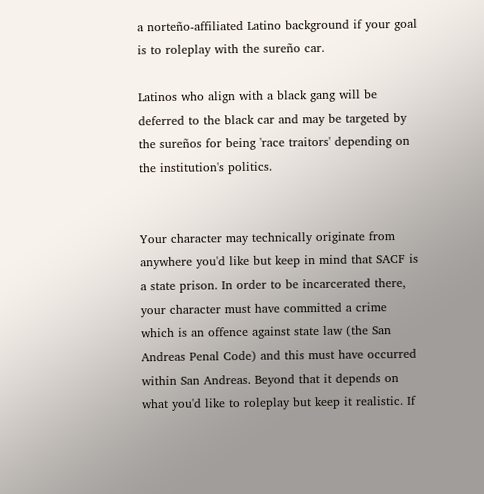a norteño-affiliated Latino background if your goal is to roleplay with the sureño car.

Latinos who align with a black gang will be deferred to the black car and may be targeted by the sureños for being 'race traitors' depending on the institution's politics.


Your character may technically originate from anywhere you'd like but keep in mind that SACF is a state prison. In order to be incarcerated there, your character must have committed a crime which is an offence against state law (the San Andreas Penal Code) and this must have occurred within San Andreas. Beyond that it depends on what you'd like to roleplay but keep it realistic. If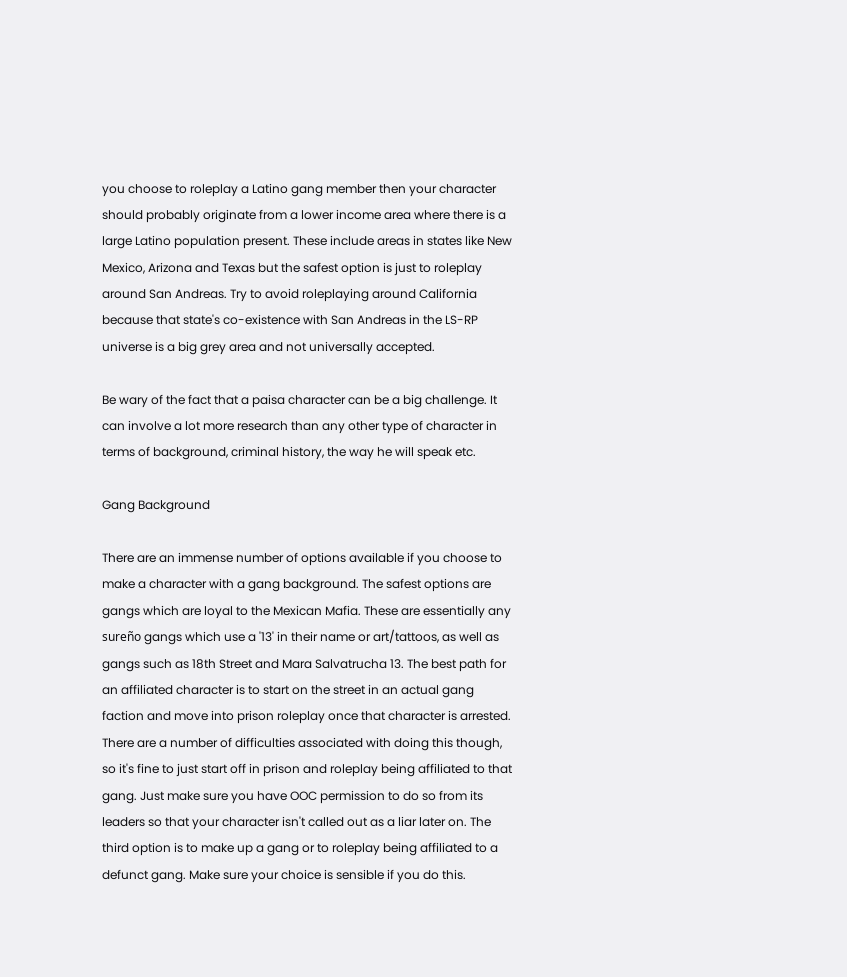you choose to roleplay a Latino gang member then your character should probably originate from a lower income area where there is a large Latino population present. These include areas in states like New Mexico, Arizona and Texas but the safest option is just to roleplay around San Andreas. Try to avoid roleplaying around California because that state's co-existence with San Andreas in the LS-RP universe is a big grey area and not universally accepted.

Be wary of the fact that a paisa character can be a big challenge. It can involve a lot more research than any other type of character in terms of background, criminal history, the way he will speak etc.

Gang Background

There are an immense number of options available if you choose to make a character with a gang background. The safest options are gangs which are loyal to the Mexican Mafia. These are essentially any sureño gangs which use a '13' in their name or art/tattoos, as well as gangs such as 18th Street and Mara Salvatrucha 13. The best path for an affiliated character is to start on the street in an actual gang faction and move into prison roleplay once that character is arrested. There are a number of difficulties associated with doing this though, so it's fine to just start off in prison and roleplay being affiliated to that gang. Just make sure you have OOC permission to do so from its leaders so that your character isn't called out as a liar later on. The third option is to make up a gang or to roleplay being affiliated to a defunct gang. Make sure your choice is sensible if you do this.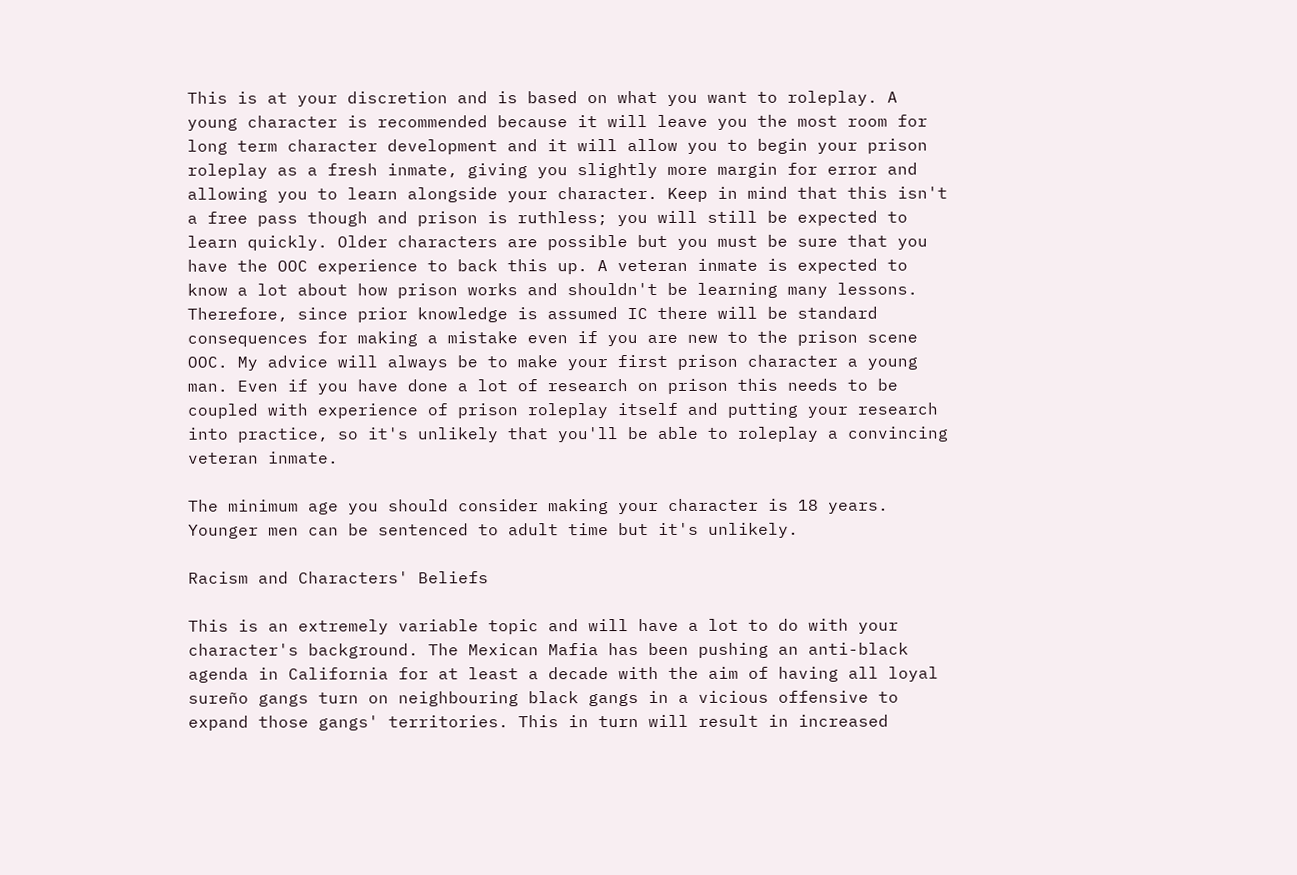This is at your discretion and is based on what you want to roleplay. A young character is recommended because it will leave you the most room for long term character development and it will allow you to begin your prison roleplay as a fresh inmate, giving you slightly more margin for error and allowing you to learn alongside your character. Keep in mind that this isn't a free pass though and prison is ruthless; you will still be expected to learn quickly. Older characters are possible but you must be sure that you have the OOC experience to back this up. A veteran inmate is expected to know a lot about how prison works and shouldn't be learning many lessons. Therefore, since prior knowledge is assumed IC there will be standard consequences for making a mistake even if you are new to the prison scene OOC. My advice will always be to make your first prison character a young man. Even if you have done a lot of research on prison this needs to be coupled with experience of prison roleplay itself and putting your research into practice, so it's unlikely that you'll be able to roleplay a convincing veteran inmate.

The minimum age you should consider making your character is 18 years. Younger men can be sentenced to adult time but it's unlikely.

Racism and Characters' Beliefs

This is an extremely variable topic and will have a lot to do with your character's background. The Mexican Mafia has been pushing an anti-black agenda in California for at least a decade with the aim of having all loyal sureño gangs turn on neighbouring black gangs in a vicious offensive to expand those gangs' territories. This in turn will result in increased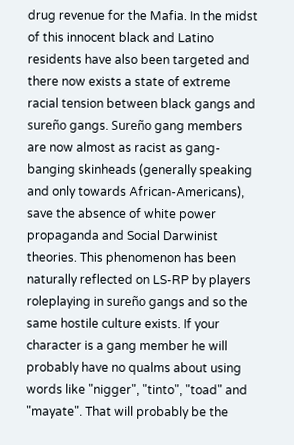drug revenue for the Mafia. In the midst of this innocent black and Latino residents have also been targeted and there now exists a state of extreme racial tension between black gangs and sureño gangs. Sureño gang members are now almost as racist as gang-banging skinheads (generally speaking and only towards African-Americans), save the absence of white power propaganda and Social Darwinist theories. This phenomenon has been naturally reflected on LS-RP by players roleplaying in sureño gangs and so the same hostile culture exists. If your character is a gang member he will probably have no qualms about using words like "nigger", "tinto", "toad" and "mayate". That will probably be the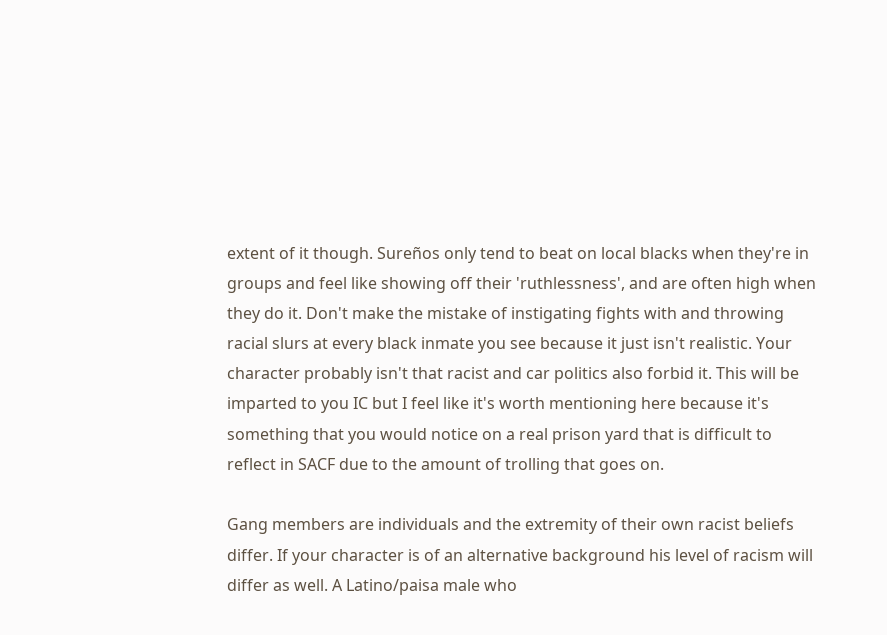extent of it though. Sureños only tend to beat on local blacks when they're in groups and feel like showing off their 'ruthlessness', and are often high when they do it. Don't make the mistake of instigating fights with and throwing racial slurs at every black inmate you see because it just isn't realistic. Your character probably isn't that racist and car politics also forbid it. This will be imparted to you IC but I feel like it's worth mentioning here because it's something that you would notice on a real prison yard that is difficult to reflect in SACF due to the amount of trolling that goes on.

Gang members are individuals and the extremity of their own racist beliefs differ. If your character is of an alternative background his level of racism will differ as well. A Latino/paisa male who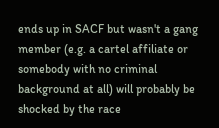ends up in SACF but wasn't a gang member (e.g. a cartel affiliate or somebody with no criminal background at all) will probably be shocked by the race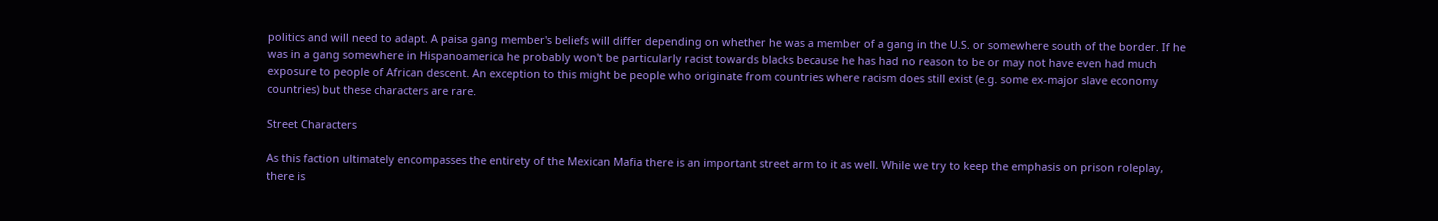politics and will need to adapt. A paisa gang member's beliefs will differ depending on whether he was a member of a gang in the U.S. or somewhere south of the border. If he was in a gang somewhere in Hispanoamerica he probably won't be particularly racist towards blacks because he has had no reason to be or may not have even had much exposure to people of African descent. An exception to this might be people who originate from countries where racism does still exist (e.g. some ex-major slave economy countries) but these characters are rare.

Street Characters

As this faction ultimately encompasses the entirety of the Mexican Mafia there is an important street arm to it as well. While we try to keep the emphasis on prison roleplay, there is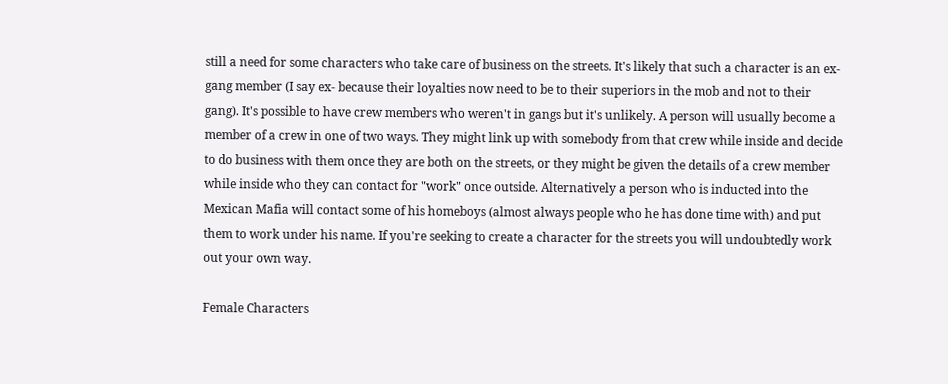still a need for some characters who take care of business on the streets. It's likely that such a character is an ex-gang member (I say ex- because their loyalties now need to be to their superiors in the mob and not to their gang). It's possible to have crew members who weren't in gangs but it's unlikely. A person will usually become a member of a crew in one of two ways. They might link up with somebody from that crew while inside and decide to do business with them once they are both on the streets, or they might be given the details of a crew member while inside who they can contact for "work" once outside. Alternatively a person who is inducted into the Mexican Mafia will contact some of his homeboys (almost always people who he has done time with) and put them to work under his name. If you're seeking to create a character for the streets you will undoubtedly work out your own way.

Female Characters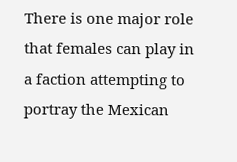There is one major role that females can play in a faction attempting to portray the Mexican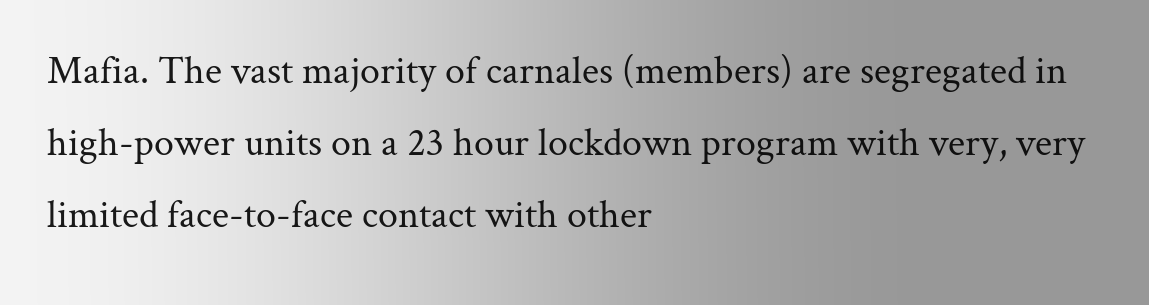Mafia. The vast majority of carnales (members) are segregated in high-power units on a 23 hour lockdown program with very, very limited face-to-face contact with other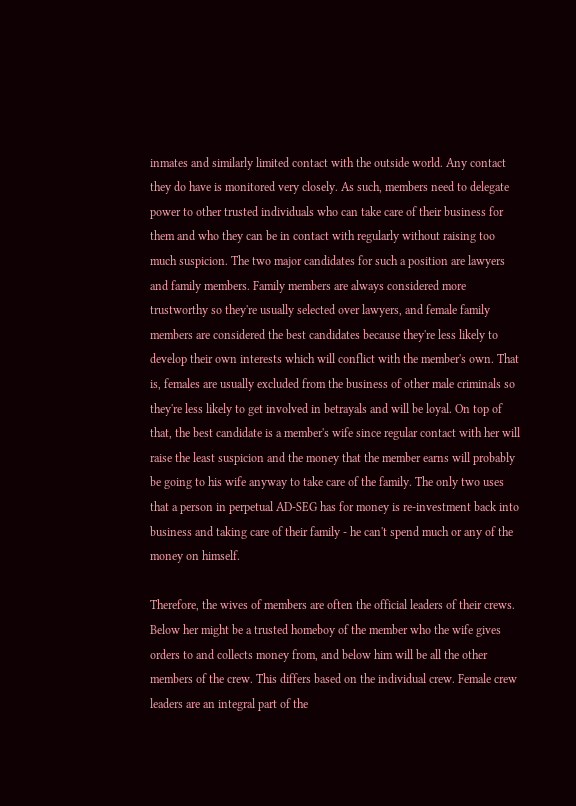inmates and similarly limited contact with the outside world. Any contact they do have is monitored very closely. As such, members need to delegate power to other trusted individuals who can take care of their business for them and who they can be in contact with regularly without raising too much suspicion. The two major candidates for such a position are lawyers and family members. Family members are always considered more trustworthy so they're usually selected over lawyers, and female family members are considered the best candidates because they're less likely to develop their own interests which will conflict with the member's own. That is, females are usually excluded from the business of other male criminals so they're less likely to get involved in betrayals and will be loyal. On top of that, the best candidate is a member's wife since regular contact with her will raise the least suspicion and the money that the member earns will probably be going to his wife anyway to take care of the family. The only two uses that a person in perpetual AD-SEG has for money is re-investment back into business and taking care of their family - he can't spend much or any of the money on himself.

Therefore, the wives of members are often the official leaders of their crews. Below her might be a trusted homeboy of the member who the wife gives orders to and collects money from, and below him will be all the other members of the crew. This differs based on the individual crew. Female crew leaders are an integral part of the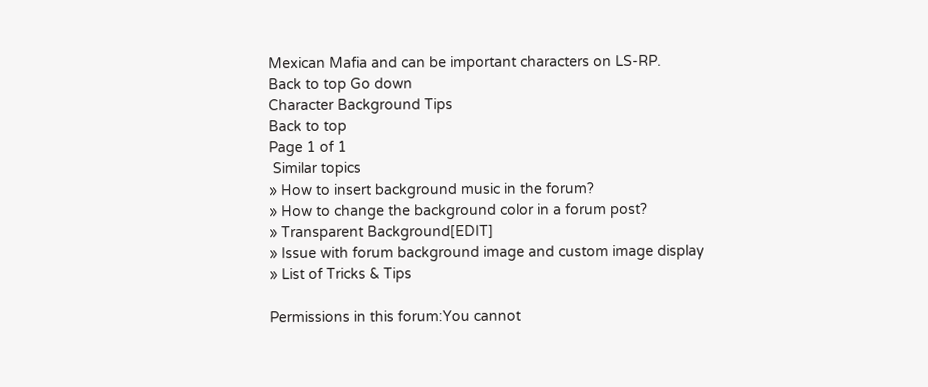Mexican Mafia and can be important characters on LS-RP.
Back to top Go down
Character Background Tips
Back to top
Page 1 of 1
 Similar topics
» How to insert background music in the forum?
» How to change the background color in a forum post?
» Transparent Background[EDIT]
» Issue with forum background image and custom image display
» List of Tricks & Tips

Permissions in this forum:You cannot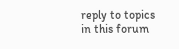reply to topics in this forum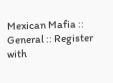Mexican Mafia :: General :: Register with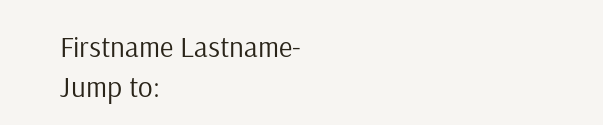Firstname Lastname-
Jump to: